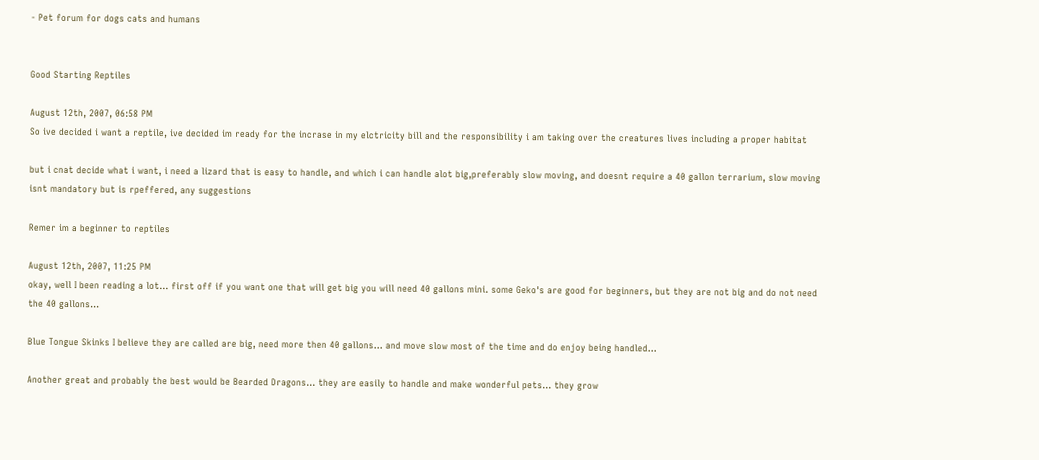- Pet forum for dogs cats and humans


Good Starting Reptiles

August 12th, 2007, 06:58 PM
So ive decided i want a reptile, ive decided im ready for the incrase in my elctricity bill and the responsibility i am taking over the creatures lives including a proper habitat

but i cnat decide what i want, i need a lizard that is easy to handle, and which i can handle alot big,preferably slow moving, and doesnt require a 40 gallon terrarium, slow moving isnt mandatory but is rpeffered, any suggestions

Remer im a beginner to reptiles

August 12th, 2007, 11:25 PM
okay, well I been reading a lot... first off if you want one that will get big you will need 40 gallons mini. some Geko's are good for beginners, but they are not big and do not need the 40 gallons...

Blue Tongue Skinks I believe they are called are big, need more then 40 gallons... and move slow most of the time and do enjoy being handled...

Another great and probably the best would be Bearded Dragons... they are easily to handle and make wonderful pets... they grow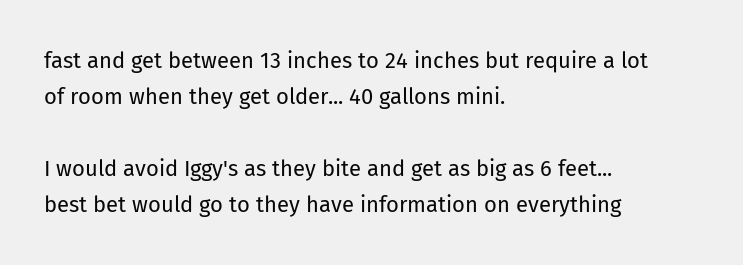fast and get between 13 inches to 24 inches but require a lot of room when they get older... 40 gallons mini.

I would avoid Iggy's as they bite and get as big as 6 feet... best bet would go to they have information on everything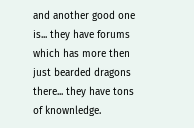and another good one is... they have forums which has more then just bearded dragons there... they have tons of knownledge.